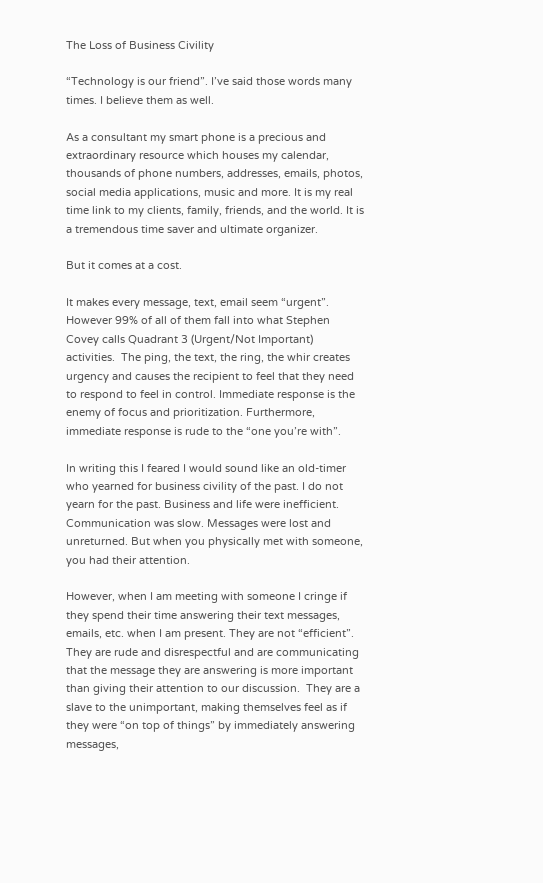The Loss of Business Civility

“Technology is our friend”. I’ve said those words many times. I believe them as well.

As a consultant my smart phone is a precious and extraordinary resource which houses my calendar, thousands of phone numbers, addresses, emails, photos, social media applications, music and more. It is my real time link to my clients, family, friends, and the world. It is a tremendous time saver and ultimate organizer.

But it comes at a cost.

It makes every message, text, email seem “urgent”. However 99% of all of them fall into what Stephen Covey calls Quadrant 3 (Urgent/Not Important) activities.  The ping, the text, the ring, the whir creates urgency and causes the recipient to feel that they need to respond to feel in control. Immediate response is the enemy of focus and prioritization. Furthermore, immediate response is rude to the “one you’re with”.

In writing this I feared I would sound like an old-timer who yearned for business civility of the past. I do not yearn for the past. Business and life were inefficient. Communication was slow. Messages were lost and unreturned. But when you physically met with someone, you had their attention.

However, when I am meeting with someone I cringe if they spend their time answering their text messages, emails, etc. when I am present. They are not “efficient”. They are rude and disrespectful and are communicating that the message they are answering is more important than giving their attention to our discussion.  They are a slave to the unimportant, making themselves feel as if they were “on top of things” by immediately answering messages,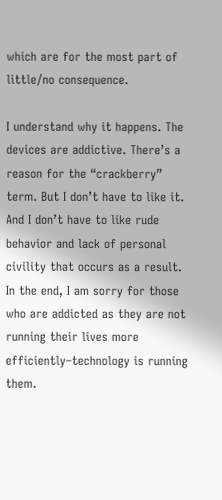which are for the most part of little/no consequence.

I understand why it happens. The devices are addictive. There’s a reason for the “crackberry” term. But I don’t have to like it. And I don’t have to like rude behavior and lack of personal civility that occurs as a result. In the end, I am sorry for those who are addicted as they are not running their lives more efficiently–technology is running them.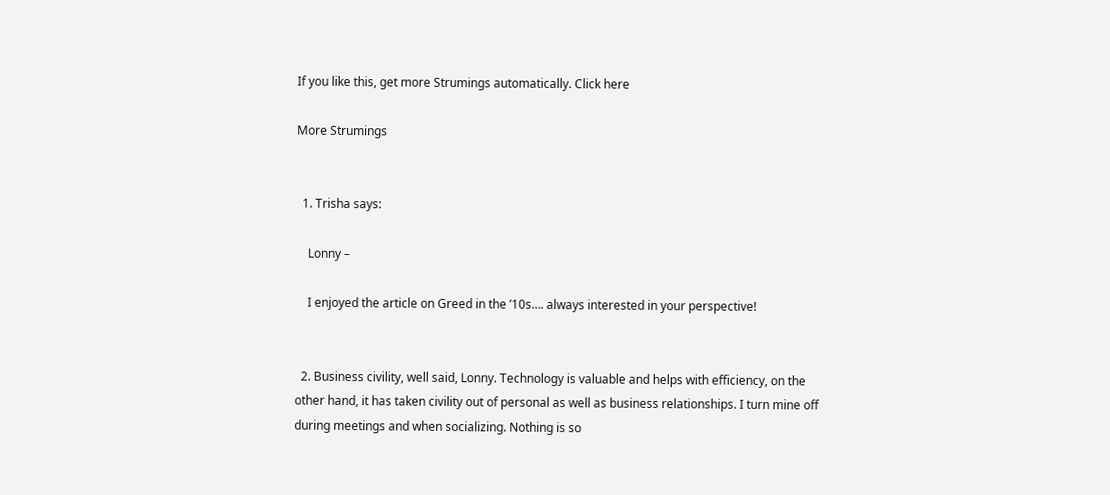If you like this, get more Strumings automatically. Click here

More Strumings


  1. Trisha says:

    Lonny –

    I enjoyed the article on Greed in the ’10s…. always interested in your perspective!


  2. Business civility, well said, Lonny. Technology is valuable and helps with efficiency, on the other hand, it has taken civility out of personal as well as business relationships. I turn mine off during meetings and when socializing. Nothing is so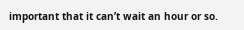important that it can’t wait an hour or so.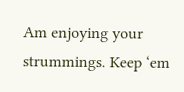Am enjoying your strummings. Keep ‘em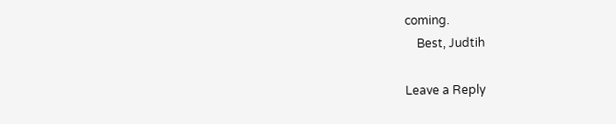coming.
    Best, Judtih

Leave a Reply